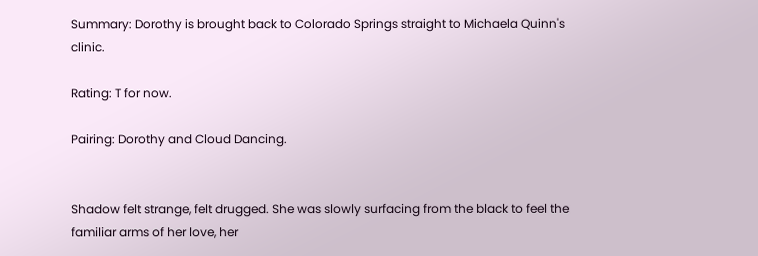Summary: Dorothy is brought back to Colorado Springs straight to Michaela Quinn's clinic.

Rating: T for now.

Pairing: Dorothy and Cloud Dancing.


Shadow felt strange, felt drugged. She was slowly surfacing from the black to feel the familiar arms of her love, her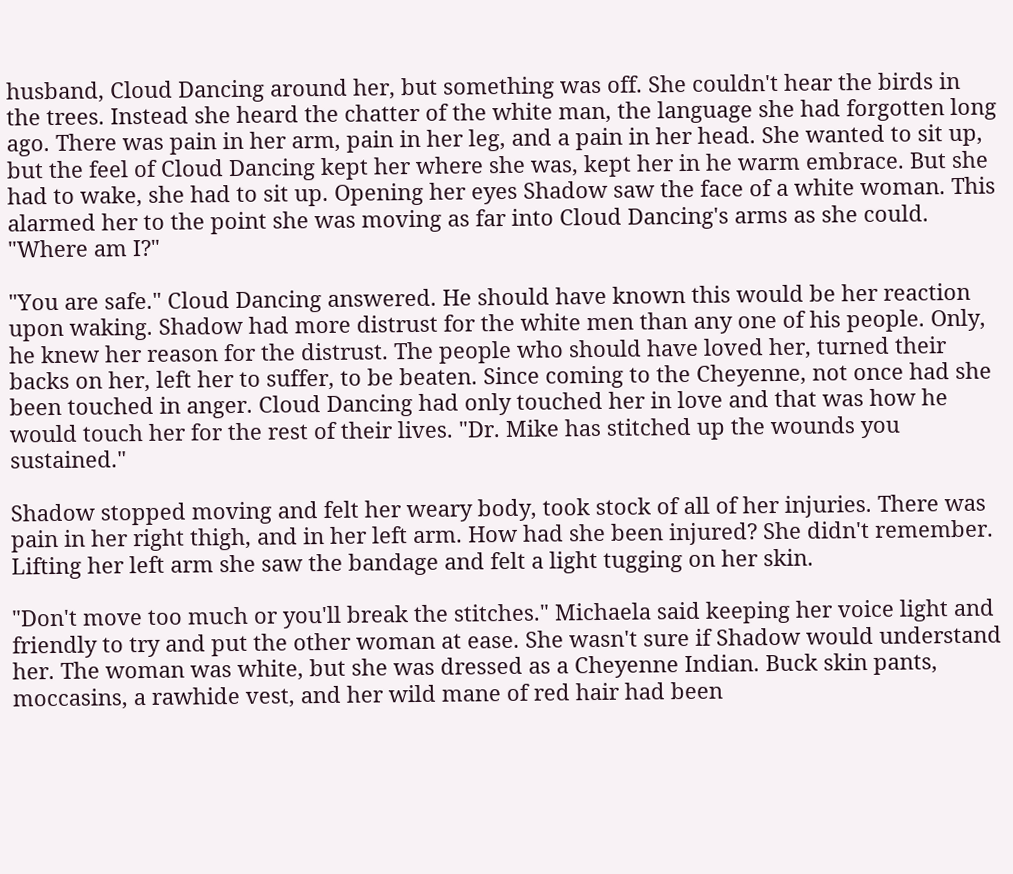husband, Cloud Dancing around her, but something was off. She couldn't hear the birds in the trees. Instead she heard the chatter of the white man, the language she had forgotten long ago. There was pain in her arm, pain in her leg, and a pain in her head. She wanted to sit up, but the feel of Cloud Dancing kept her where she was, kept her in he warm embrace. But she had to wake, she had to sit up. Opening her eyes Shadow saw the face of a white woman. This alarmed her to the point she was moving as far into Cloud Dancing's arms as she could. "Where am I?"

"You are safe." Cloud Dancing answered. He should have known this would be her reaction upon waking. Shadow had more distrust for the white men than any one of his people. Only, he knew her reason for the distrust. The people who should have loved her, turned their backs on her, left her to suffer, to be beaten. Since coming to the Cheyenne, not once had she been touched in anger. Cloud Dancing had only touched her in love and that was how he would touch her for the rest of their lives. "Dr. Mike has stitched up the wounds you sustained."

Shadow stopped moving and felt her weary body, took stock of all of her injuries. There was pain in her right thigh, and in her left arm. How had she been injured? She didn't remember. Lifting her left arm she saw the bandage and felt a light tugging on her skin.

"Don't move too much or you'll break the stitches." Michaela said keeping her voice light and friendly to try and put the other woman at ease. She wasn't sure if Shadow would understand her. The woman was white, but she was dressed as a Cheyenne Indian. Buck skin pants, moccasins, a rawhide vest, and her wild mane of red hair had been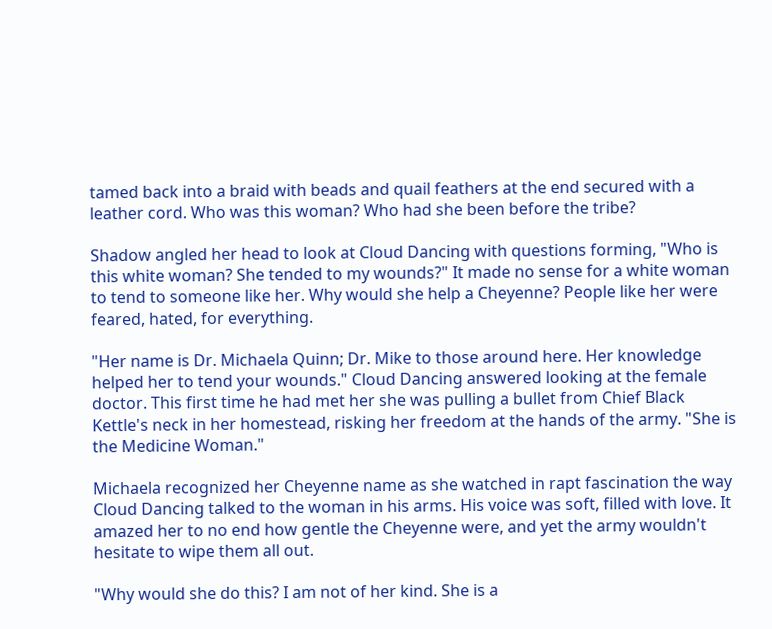tamed back into a braid with beads and quail feathers at the end secured with a leather cord. Who was this woman? Who had she been before the tribe?

Shadow angled her head to look at Cloud Dancing with questions forming, "Who is this white woman? She tended to my wounds?" It made no sense for a white woman to tend to someone like her. Why would she help a Cheyenne? People like her were feared, hated, for everything.

"Her name is Dr. Michaela Quinn; Dr. Mike to those around here. Her knowledge helped her to tend your wounds." Cloud Dancing answered looking at the female doctor. This first time he had met her she was pulling a bullet from Chief Black Kettle's neck in her homestead, risking her freedom at the hands of the army. "She is the Medicine Woman."

Michaela recognized her Cheyenne name as she watched in rapt fascination the way Cloud Dancing talked to the woman in his arms. His voice was soft, filled with love. It amazed her to no end how gentle the Cheyenne were, and yet the army wouldn't hesitate to wipe them all out.

"Why would she do this? I am not of her kind. She is a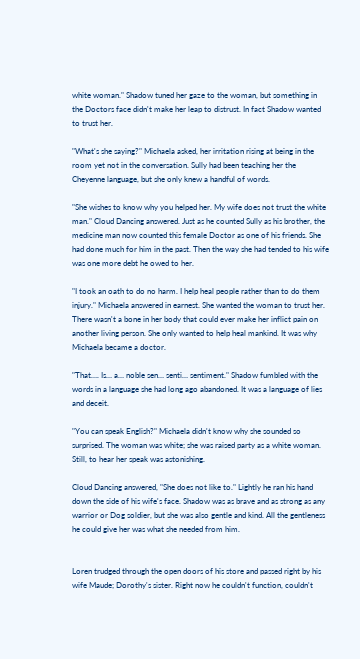white woman." Shadow tuned her gaze to the woman, but something in the Doctors face didn't make her leap to distrust. In fact Shadow wanted to trust her.

"What's she saying?" Michaela asked, her irritation rising at being in the room yet not in the conversation. Sully had been teaching her the Cheyenne language, but she only knew a handful of words.

"She wishes to know why you helped her. My wife does not trust the white man." Cloud Dancing answered. Just as he counted Sully as his brother, the medicine man now counted this female Doctor as one of his friends. She had done much for him in the past. Then the way she had tended to his wife was one more debt he owed to her.

"I took an oath to do no harm. I help heal people rather than to do them injury." Michaela answered in earnest. She wanted the woman to trust her. There wasn't a bone in her body that could ever make her inflict pain on another living person. She only wanted to help heal mankind. It was why Michaela became a doctor.

"That…. Is… a… noble sen… senti… sentiment." Shadow fumbled with the words in a language she had long ago abandoned. It was a language of lies and deceit.

"You can speak English?" Michaela didn't know why she sounded so surprised. The woman was white; she was raised party as a white woman. Still, to hear her speak was astonishing.

Cloud Dancing answered, "She does not like to." Lightly he ran his hand down the side of his wife's face. Shadow was as brave and as strong as any warrior or Dog soldier, but she was also gentle and kind. All the gentleness he could give her was what she needed from him.


Loren trudged through the open doors of his store and passed right by his wife Maude; Dorothy's sister. Right now he couldn't function, couldn't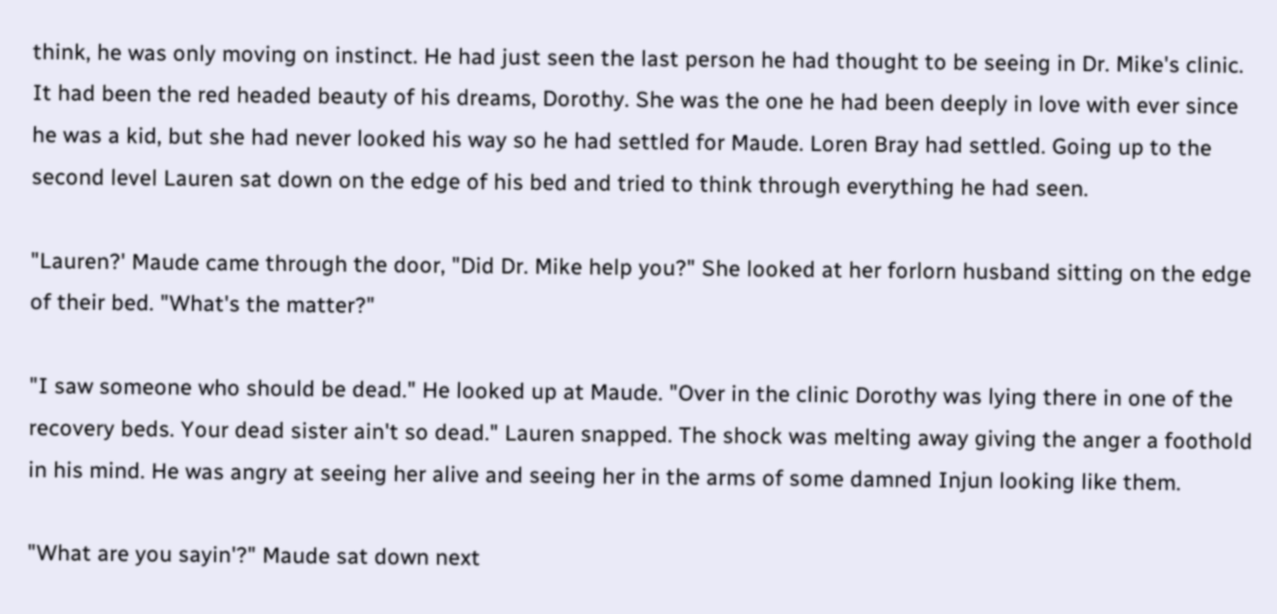think, he was only moving on instinct. He had just seen the last person he had thought to be seeing in Dr. Mike's clinic. It had been the red headed beauty of his dreams, Dorothy. She was the one he had been deeply in love with ever since he was a kid, but she had never looked his way so he had settled for Maude. Loren Bray had settled. Going up to the second level Lauren sat down on the edge of his bed and tried to think through everything he had seen.

"Lauren?' Maude came through the door, "Did Dr. Mike help you?" She looked at her forlorn husband sitting on the edge of their bed. "What's the matter?"

"I saw someone who should be dead." He looked up at Maude. "Over in the clinic Dorothy was lying there in one of the recovery beds. Your dead sister ain't so dead." Lauren snapped. The shock was melting away giving the anger a foothold in his mind. He was angry at seeing her alive and seeing her in the arms of some damned Injun looking like them.

"What are you sayin'?" Maude sat down next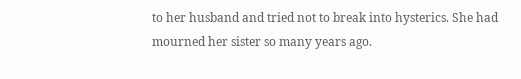to her husband and tried not to break into hysterics. She had mourned her sister so many years ago.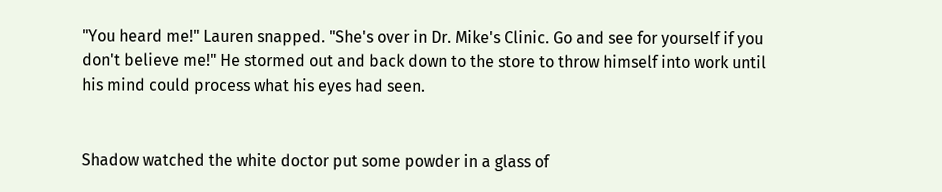"You heard me!" Lauren snapped. "She's over in Dr. Mike's Clinic. Go and see for yourself if you don't believe me!" He stormed out and back down to the store to throw himself into work until his mind could process what his eyes had seen.


Shadow watched the white doctor put some powder in a glass of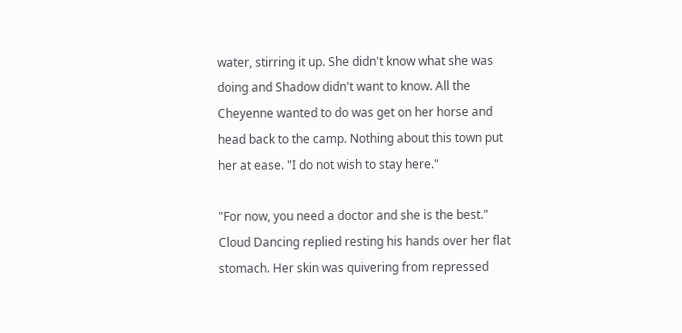water, stirring it up. She didn't know what she was doing and Shadow didn't want to know. All the Cheyenne wanted to do was get on her horse and head back to the camp. Nothing about this town put her at ease. "I do not wish to stay here."

"For now, you need a doctor and she is the best." Cloud Dancing replied resting his hands over her flat stomach. Her skin was quivering from repressed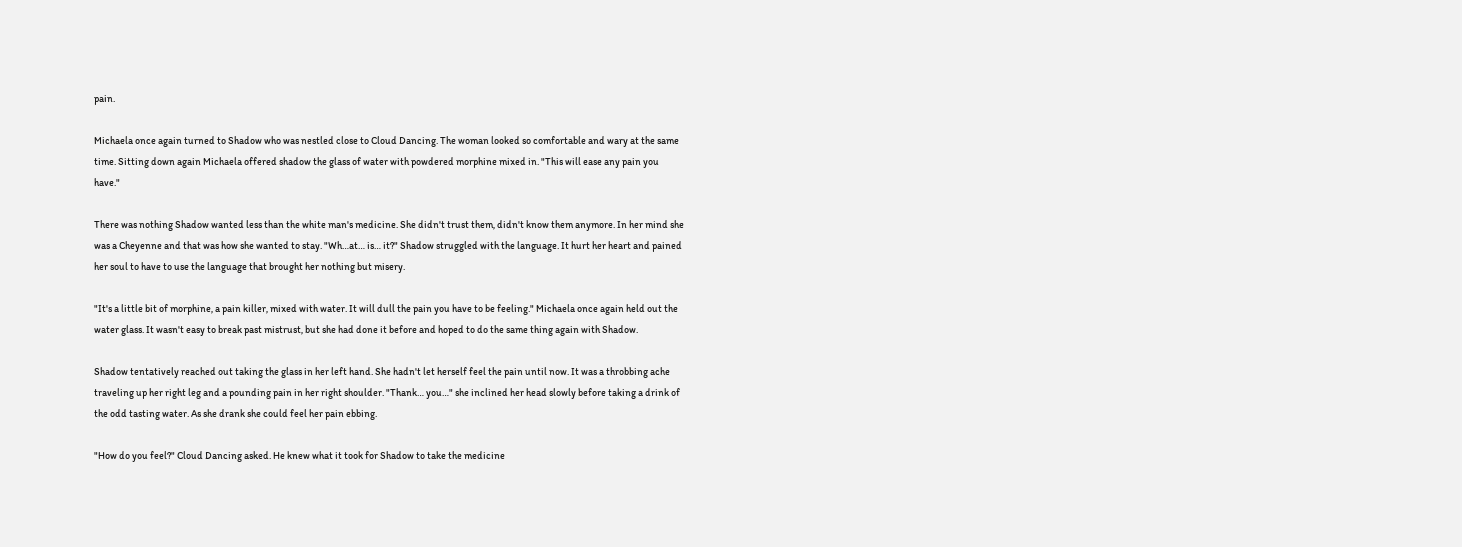pain.

Michaela once again turned to Shadow who was nestled close to Cloud Dancing. The woman looked so comfortable and wary at the same time. Sitting down again Michaela offered shadow the glass of water with powdered morphine mixed in. "This will ease any pain you have."

There was nothing Shadow wanted less than the white man's medicine. She didn't trust them, didn't know them anymore. In her mind she was a Cheyenne and that was how she wanted to stay. "Wh…at… is… it?" Shadow struggled with the language. It hurt her heart and pained her soul to have to use the language that brought her nothing but misery.

"It's a little bit of morphine, a pain killer, mixed with water. It will dull the pain you have to be feeling." Michaela once again held out the water glass. It wasn't easy to break past mistrust, but she had done it before and hoped to do the same thing again with Shadow.

Shadow tentatively reached out taking the glass in her left hand. She hadn't let herself feel the pain until now. It was a throbbing ache traveling up her right leg and a pounding pain in her right shoulder. "Thank… you…" she inclined her head slowly before taking a drink of the odd tasting water. As she drank she could feel her pain ebbing.

"How do you feel?" Cloud Dancing asked. He knew what it took for Shadow to take the medicine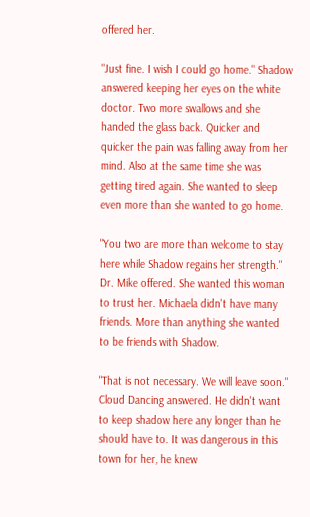offered her.

"Just fine. I wish I could go home." Shadow answered keeping her eyes on the white doctor. Two more swallows and she handed the glass back. Quicker and quicker the pain was falling away from her mind. Also at the same time she was getting tired again. She wanted to sleep even more than she wanted to go home.

"You two are more than welcome to stay here while Shadow regains her strength." Dr. Mike offered. She wanted this woman to trust her. Michaela didn't have many friends. More than anything she wanted to be friends with Shadow.

"That is not necessary. We will leave soon." Cloud Dancing answered. He didn't want to keep shadow here any longer than he should have to. It was dangerous in this town for her, he knew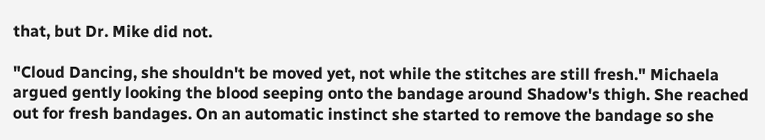that, but Dr. Mike did not.

"Cloud Dancing, she shouldn't be moved yet, not while the stitches are still fresh." Michaela argued gently looking the blood seeping onto the bandage around Shadow's thigh. She reached out for fresh bandages. On an automatic instinct she started to remove the bandage so she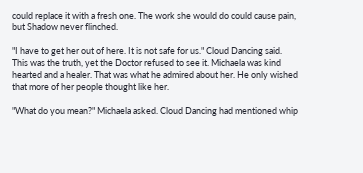could replace it with a fresh one. The work she would do could cause pain, but Shadow never flinched.

"I have to get her out of here. It is not safe for us." Cloud Dancing said. This was the truth, yet the Doctor refused to see it. Michaela was kind hearted and a healer. That was what he admired about her. He only wished that more of her people thought like her.

"What do you mean?" Michaela asked. Cloud Dancing had mentioned whip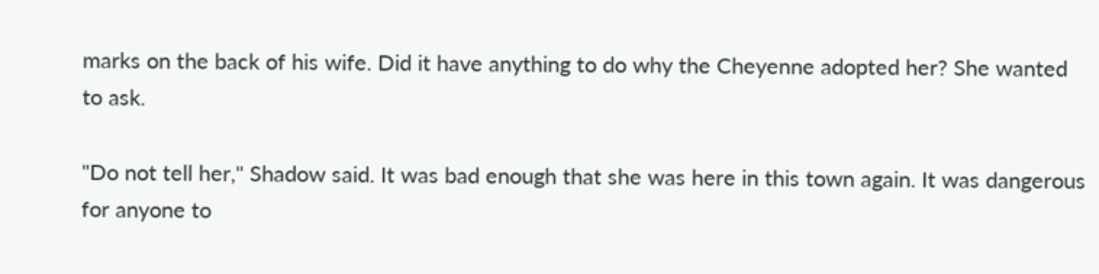marks on the back of his wife. Did it have anything to do why the Cheyenne adopted her? She wanted to ask.

"Do not tell her," Shadow said. It was bad enough that she was here in this town again. It was dangerous for anyone to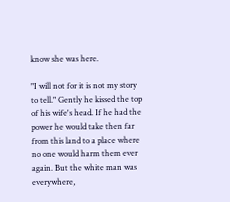know she was here.

"I will not for it is not my story to tell." Gently he kissed the top of his wife's head. If he had the power he would take then far from this land to a place where no one would harm them ever again. But the white man was everywhere,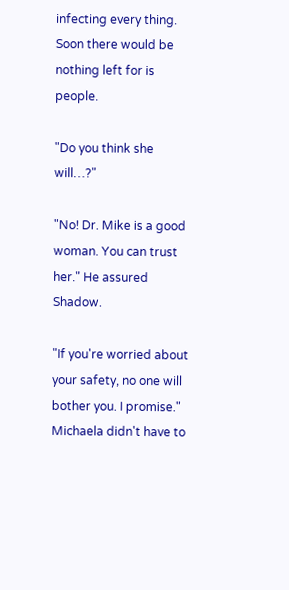infecting every thing. Soon there would be nothing left for is people.

"Do you think she will…?"

"No! Dr. Mike is a good woman. You can trust her." He assured Shadow.

"If you're worried about your safety, no one will bother you. I promise." Michaela didn't have to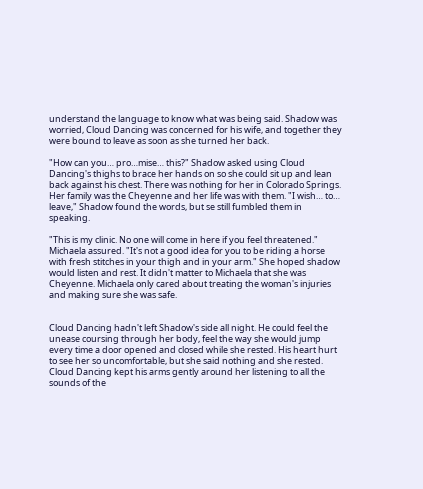understand the language to know what was being said. Shadow was worried, Cloud Dancing was concerned for his wife, and together they were bound to leave as soon as she turned her back.

"How can you… pro…mise… this?" Shadow asked using Cloud Dancing's thighs to brace her hands on so she could sit up and lean back against his chest. There was nothing for her in Colorado Springs. Her family was the Cheyenne and her life was with them. "I wish… to… leave," Shadow found the words, but se still fumbled them in speaking.

"This is my clinic. No one will come in here if you feel threatened." Michaela assured. "It's not a good idea for you to be riding a horse with fresh stitches in your thigh and in your arm." She hoped shadow would listen and rest. It didn't matter to Michaela that she was Cheyenne. Michaela only cared about treating the woman's injuries and making sure she was safe.


Cloud Dancing hadn't left Shadow's side all night. He could feel the unease coursing through her body, feel the way she would jump every time a door opened and closed while she rested. His heart hurt to see her so uncomfortable, but she said nothing and she rested. Cloud Dancing kept his arms gently around her listening to all the sounds of the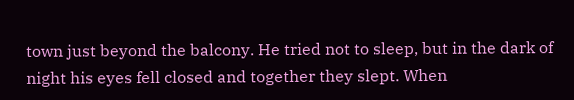town just beyond the balcony. He tried not to sleep, but in the dark of night his eyes fell closed and together they slept. When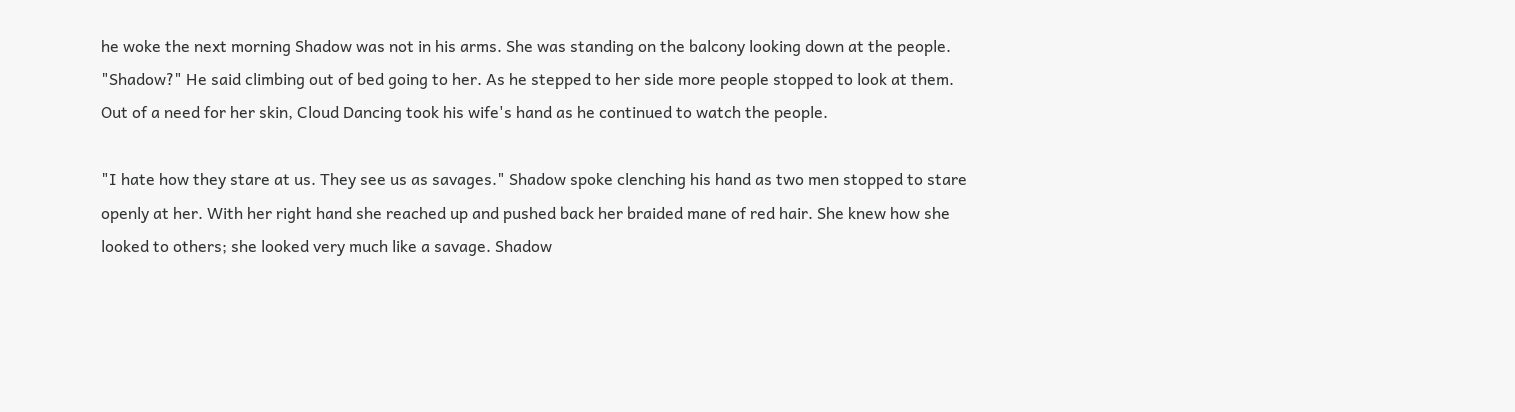he woke the next morning Shadow was not in his arms. She was standing on the balcony looking down at the people. "Shadow?" He said climbing out of bed going to her. As he stepped to her side more people stopped to look at them. Out of a need for her skin, Cloud Dancing took his wife's hand as he continued to watch the people.

"I hate how they stare at us. They see us as savages." Shadow spoke clenching his hand as two men stopped to stare openly at her. With her right hand she reached up and pushed back her braided mane of red hair. She knew how she looked to others; she looked very much like a savage. Shadow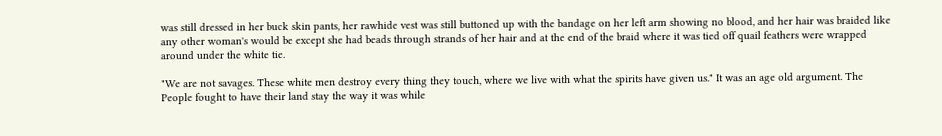was still dressed in her buck skin pants, her rawhide vest was still buttoned up with the bandage on her left arm showing no blood, and her hair was braided like any other woman's would be except she had beads through strands of her hair and at the end of the braid where it was tied off quail feathers were wrapped around under the white tie.

"We are not savages. These white men destroy every thing they touch, where we live with what the spirits have given us." It was an age old argument. The People fought to have their land stay the way it was while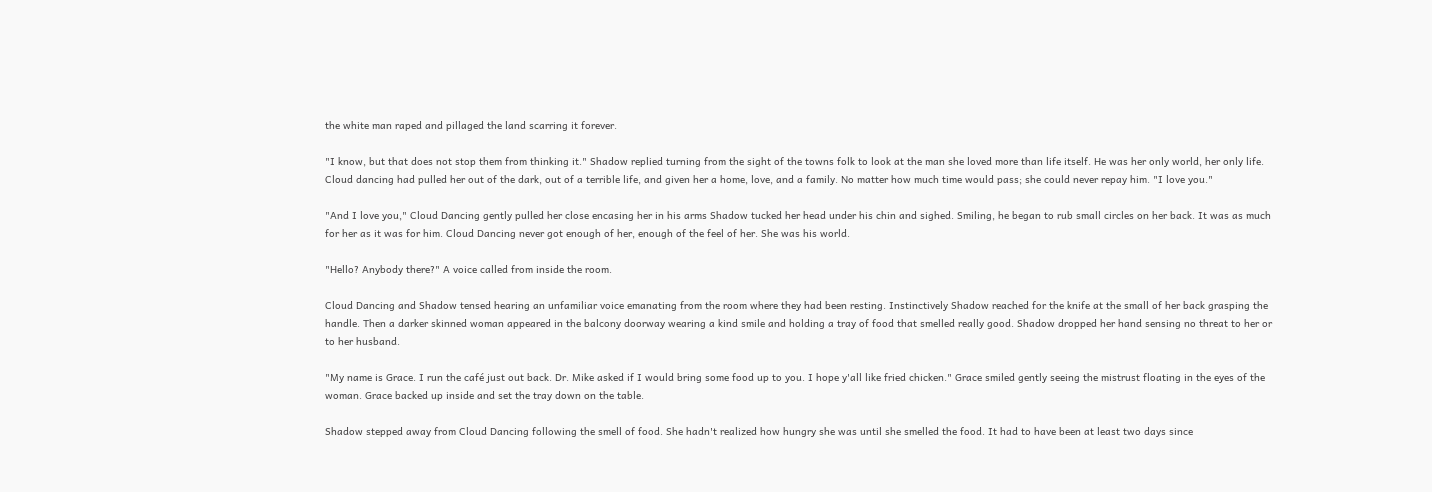the white man raped and pillaged the land scarring it forever.

"I know, but that does not stop them from thinking it." Shadow replied turning from the sight of the towns folk to look at the man she loved more than life itself. He was her only world, her only life. Cloud dancing had pulled her out of the dark, out of a terrible life, and given her a home, love, and a family. No matter how much time would pass; she could never repay him. "I love you."

"And I love you," Cloud Dancing gently pulled her close encasing her in his arms Shadow tucked her head under his chin and sighed. Smiling, he began to rub small circles on her back. It was as much for her as it was for him. Cloud Dancing never got enough of her, enough of the feel of her. She was his world.

"Hello? Anybody there?" A voice called from inside the room.

Cloud Dancing and Shadow tensed hearing an unfamiliar voice emanating from the room where they had been resting. Instinctively Shadow reached for the knife at the small of her back grasping the handle. Then a darker skinned woman appeared in the balcony doorway wearing a kind smile and holding a tray of food that smelled really good. Shadow dropped her hand sensing no threat to her or to her husband.

"My name is Grace. I run the café just out back. Dr. Mike asked if I would bring some food up to you. I hope y'all like fried chicken." Grace smiled gently seeing the mistrust floating in the eyes of the woman. Grace backed up inside and set the tray down on the table.

Shadow stepped away from Cloud Dancing following the smell of food. She hadn't realized how hungry she was until she smelled the food. It had to have been at least two days since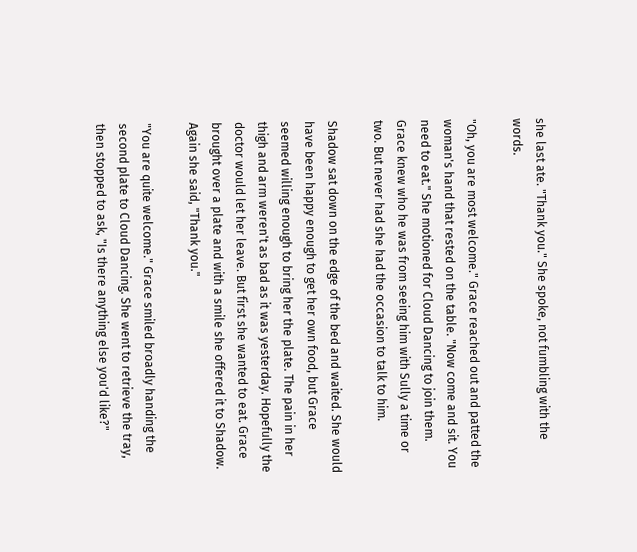she last ate. "Thank you." She spoke, not fumbling with the words.

"Oh, you are most welcome." Grace reached out and patted the woman's hand that rested on the table. "Now come and sit. You need to eat." She motioned for Cloud Dancing to join them. Grace knew who he was from seeing him with Sully a time or two. But never had she had the occasion to talk to him.

Shadow sat down on the edge of the bed and waited. She would have been happy enough to get her own food, but Grace seemed willing enough to bring her the plate. The pain in her thigh and arm weren't as bad as it was yesterday. Hopefully the doctor would let her leave. But first she wanted to eat. Grace brought over a plate and with a smile she offered it to Shadow. Again she said, "Thank you."

"You are quite welcome." Grace smiled broadly handing the second plate to Cloud Dancing. She went to retrieve the tray, then stopped to ask, "Is there anything else you'd like?"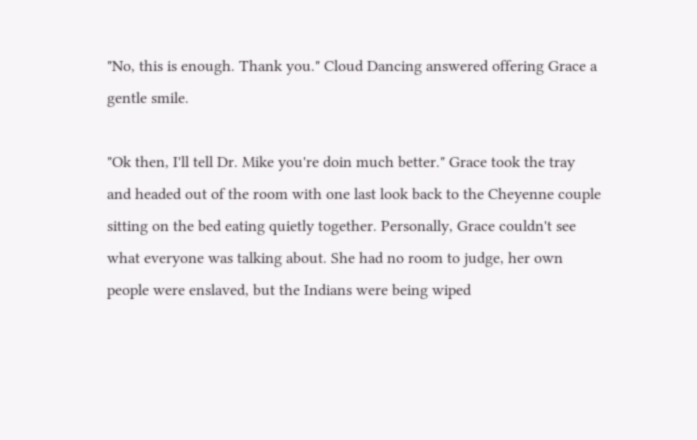"No, this is enough. Thank you." Cloud Dancing answered offering Grace a gentle smile.

"Ok then, I'll tell Dr. Mike you're doin much better." Grace took the tray and headed out of the room with one last look back to the Cheyenne couple sitting on the bed eating quietly together. Personally, Grace couldn't see what everyone was talking about. She had no room to judge, her own people were enslaved, but the Indians were being wiped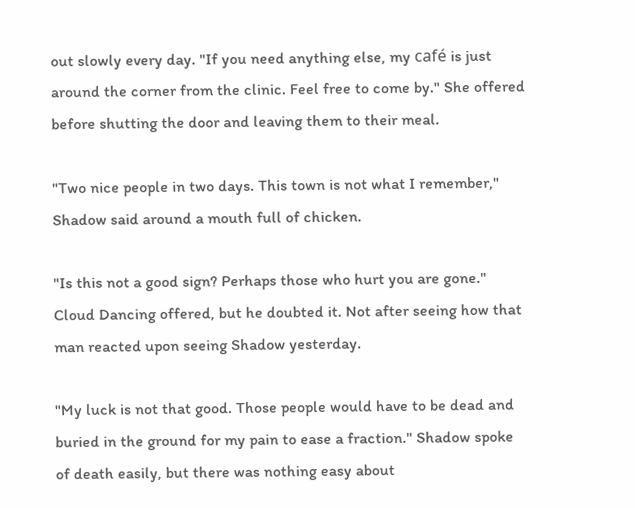out slowly every day. "If you need anything else, my café is just around the corner from the clinic. Feel free to come by." She offered before shutting the door and leaving them to their meal.

"Two nice people in two days. This town is not what I remember," Shadow said around a mouth full of chicken.

"Is this not a good sign? Perhaps those who hurt you are gone." Cloud Dancing offered, but he doubted it. Not after seeing how that man reacted upon seeing Shadow yesterday.

"My luck is not that good. Those people would have to be dead and buried in the ground for my pain to ease a fraction." Shadow spoke of death easily, but there was nothing easy about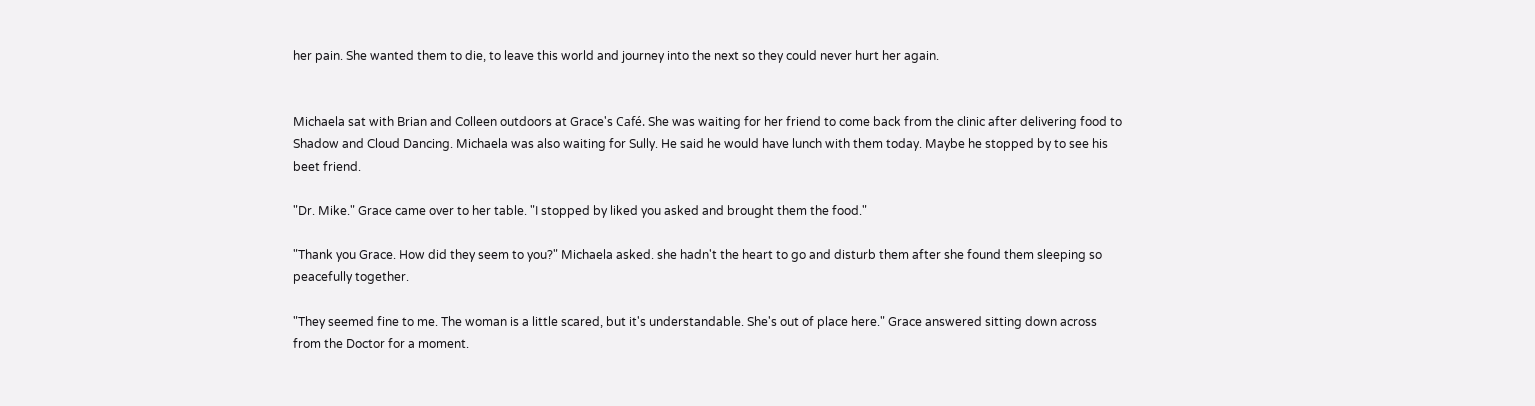her pain. She wanted them to die, to leave this world and journey into the next so they could never hurt her again.


Michaela sat with Brian and Colleen outdoors at Grace's Café. She was waiting for her friend to come back from the clinic after delivering food to Shadow and Cloud Dancing. Michaela was also waiting for Sully. He said he would have lunch with them today. Maybe he stopped by to see his beet friend.

"Dr. Mike." Grace came over to her table. "I stopped by liked you asked and brought them the food."

"Thank you Grace. How did they seem to you?" Michaela asked. she hadn't the heart to go and disturb them after she found them sleeping so peacefully together.

"They seemed fine to me. The woman is a little scared, but it's understandable. She's out of place here." Grace answered sitting down across from the Doctor for a moment.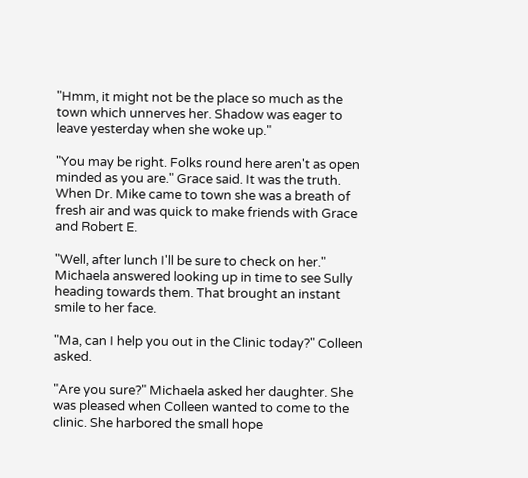"Hmm, it might not be the place so much as the town which unnerves her. Shadow was eager to leave yesterday when she woke up."

"You may be right. Folks round here aren't as open minded as you are." Grace said. It was the truth. When Dr. Mike came to town she was a breath of fresh air and was quick to make friends with Grace and Robert E.

"Well, after lunch I'll be sure to check on her." Michaela answered looking up in time to see Sully heading towards them. That brought an instant smile to her face.

"Ma, can I help you out in the Clinic today?" Colleen asked.

"Are you sure?" Michaela asked her daughter. She was pleased when Colleen wanted to come to the clinic. She harbored the small hope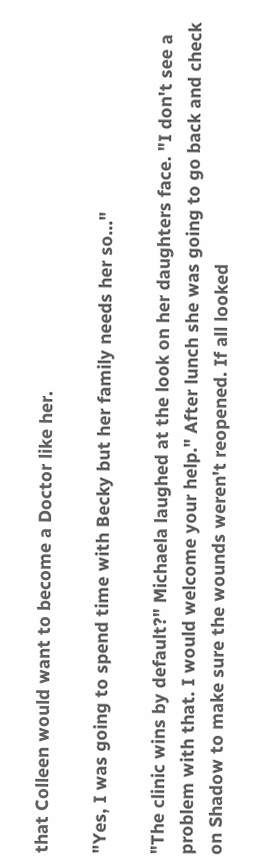that Colleen would want to become a Doctor like her.

"Yes, I was going to spend time with Becky but her family needs her so…"

"The clinic wins by default?" Michaela laughed at the look on her daughters face. "I don't see a problem with that. I would welcome your help." After lunch she was going to go back and check on Shadow to make sure the wounds weren't reopened. If all looked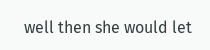well then she would let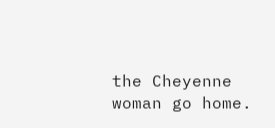the Cheyenne woman go home.